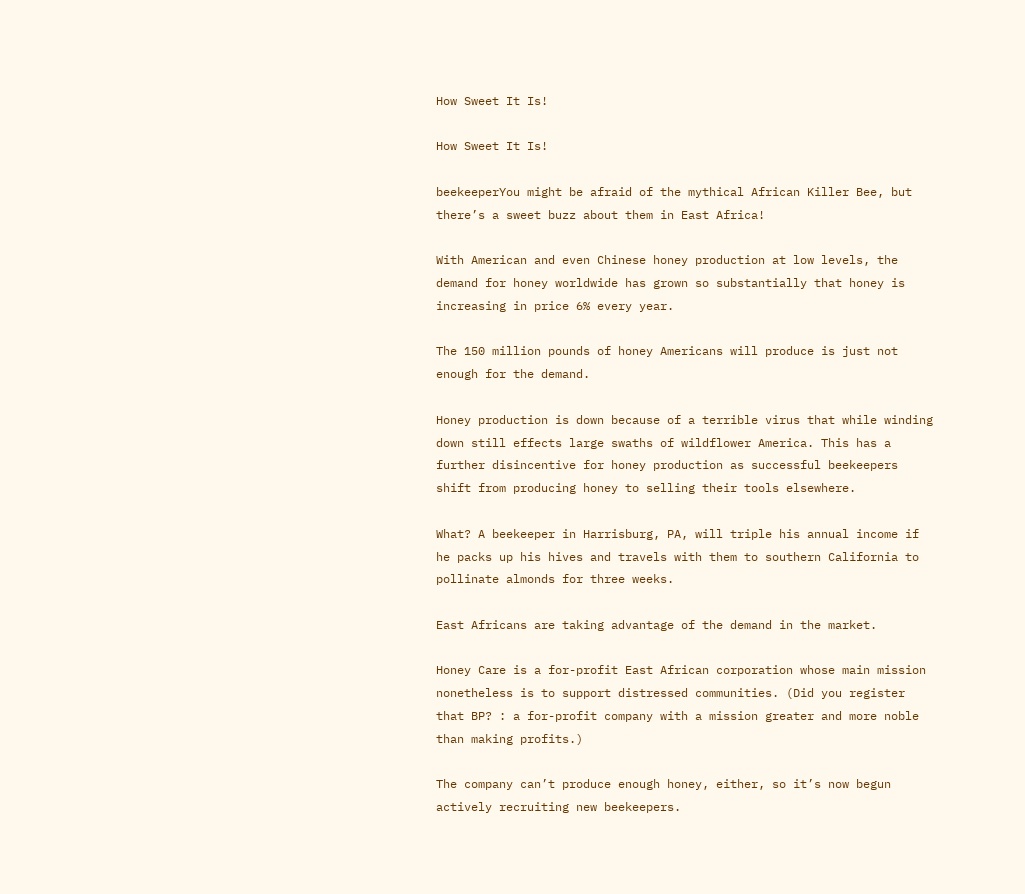How Sweet It Is!

How Sweet It Is!

beekeeperYou might be afraid of the mythical African Killer Bee, but there’s a sweet buzz about them in East Africa!

With American and even Chinese honey production at low levels, the demand for honey worldwide has grown so substantially that honey is increasing in price 6% every year.

The 150 million pounds of honey Americans will produce is just not enough for the demand.

Honey production is down because of a terrible virus that while winding down still effects large swaths of wildflower America. This has a further disincentive for honey production as successful beekeepers shift from producing honey to selling their tools elsewhere.

What? A beekeeper in Harrisburg, PA, will triple his annual income if he packs up his hives and travels with them to southern California to pollinate almonds for three weeks.

East Africans are taking advantage of the demand in the market.

Honey Care is a for-profit East African corporation whose main mission nonetheless is to support distressed communities. (Did you register that BP? : a for-profit company with a mission greater and more noble than making profits.)

The company can’t produce enough honey, either, so it’s now begun actively recruiting new beekeepers.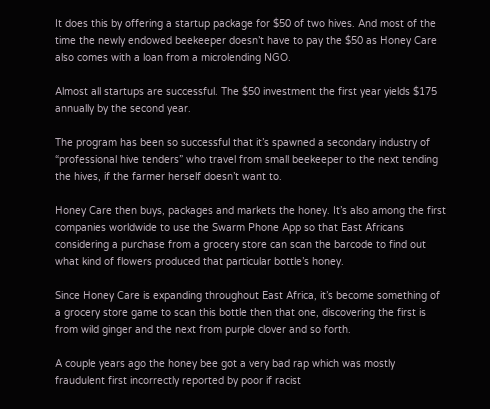It does this by offering a startup package for $50 of two hives. And most of the time the newly endowed beekeeper doesn’t have to pay the $50 as Honey Care also comes with a loan from a microlending NGO.

Almost all startups are successful. The $50 investment the first year yields $175 annually by the second year.

The program has been so successful that it’s spawned a secondary industry of “professional hive tenders” who travel from small beekeeper to the next tending the hives, if the farmer herself doesn’t want to.

Honey Care then buys, packages and markets the honey. It’s also among the first companies worldwide to use the Swarm Phone App so that East Africans considering a purchase from a grocery store can scan the barcode to find out what kind of flowers produced that particular bottle’s honey.

Since Honey Care is expanding throughout East Africa, it’s become something of a grocery store game to scan this bottle then that one, discovering the first is from wild ginger and the next from purple clover and so forth.

A couple years ago the honey bee got a very bad rap which was mostly fraudulent first incorrectly reported by poor if racist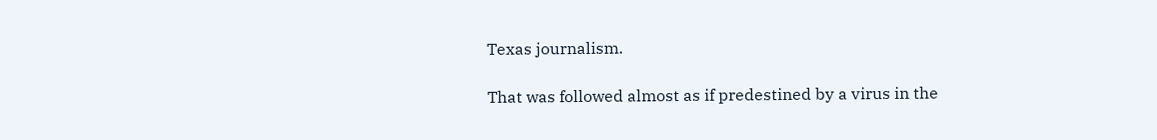Texas journalism.

That was followed almost as if predestined by a virus in the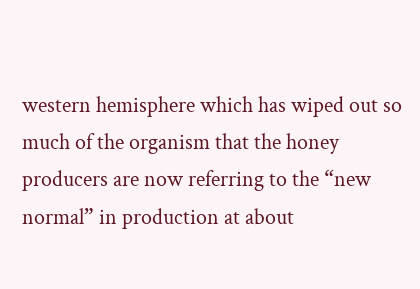western hemisphere which has wiped out so much of the organism that the honey producers are now referring to the “new normal” in production at about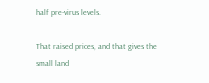half pre-virus levels.

That raised prices, and that gives the small land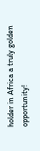holder in Africa a truly golden opportunity!